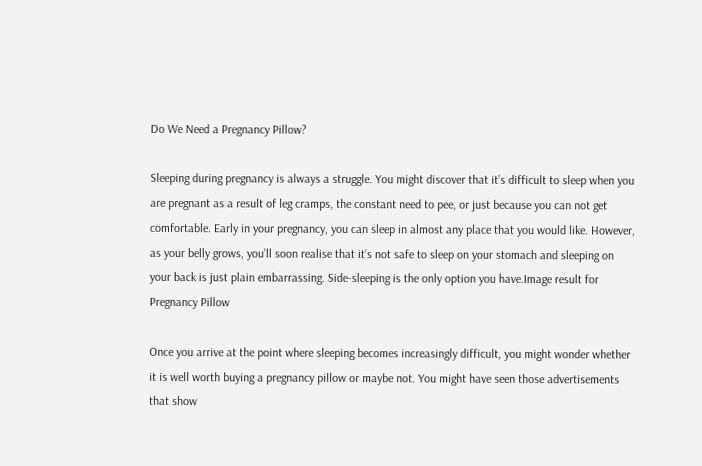Do We Need a Pregnancy Pillow?

Sleeping during pregnancy is always a struggle. You might discover that it’s difficult to sleep when you are pregnant as a result of leg cramps, the constant need to pee, or just because you can not get comfortable. Early in your pregnancy, you can sleep in almost any place that you would like. However, as your belly grows, you’ll soon realise that it’s not safe to sleep on your stomach and sleeping on your back is just plain embarrassing. Side-sleeping is the only option you have.Image result for Pregnancy Pillow

Once you arrive at the point where sleeping becomes increasingly difficult, you might wonder whether it is well worth buying a pregnancy pillow or maybe not. You might have seen those advertisements that show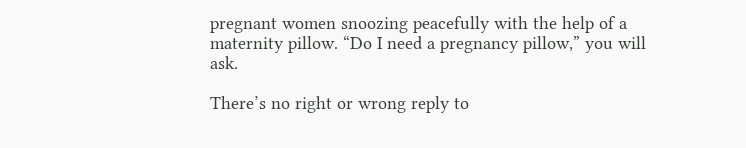pregnant women snoozing peacefully with the help of a maternity pillow. “Do I need a pregnancy pillow,” you will ask.

There’s no right or wrong reply to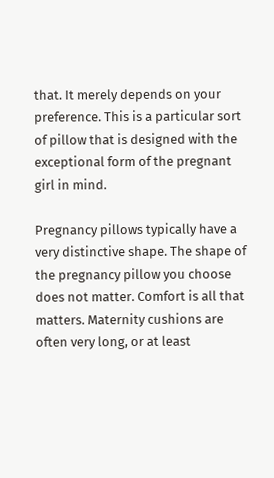that. It merely depends on your preference. This is a particular sort of pillow that is designed with the exceptional form of the pregnant girl in mind.

Pregnancy pillows typically have a very distinctive shape. The shape of the pregnancy pillow you choose does not matter. Comfort is all that matters. Maternity cushions are often very long, or at least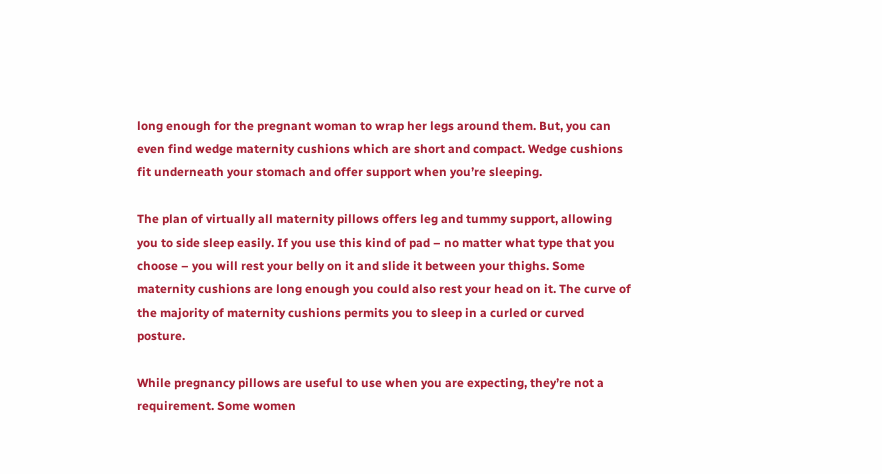long enough for the pregnant woman to wrap her legs around them. But, you can even find wedge maternity cushions which are short and compact. Wedge cushions fit underneath your stomach and offer support when you’re sleeping.

The plan of virtually all maternity pillows offers leg and tummy support, allowing you to side sleep easily. If you use this kind of pad – no matter what type that you choose – you will rest your belly on it and slide it between your thighs. Some maternity cushions are long enough you could also rest your head on it. The curve of the majority of maternity cushions permits you to sleep in a curled or curved posture.

While pregnancy pillows are useful to use when you are expecting, they’re not a requirement. Some women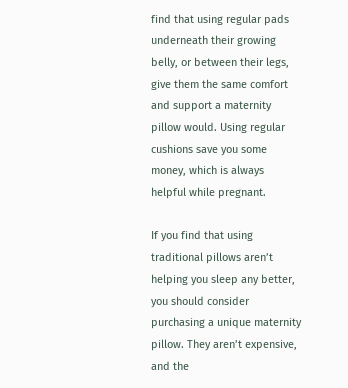find that using regular pads underneath their growing belly, or between their legs, give them the same comfort and support a maternity pillow would. Using regular cushions save you some money, which is always helpful while pregnant.

If you find that using traditional pillows aren’t helping you sleep any better, you should consider purchasing a unique maternity pillow. They aren’t expensive, and the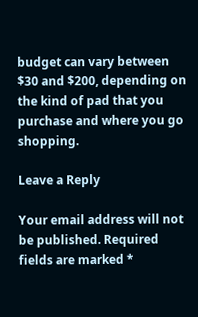budget can vary between $30 and $200, depending on the kind of pad that you purchase and where you go shopping.

Leave a Reply

Your email address will not be published. Required fields are marked *